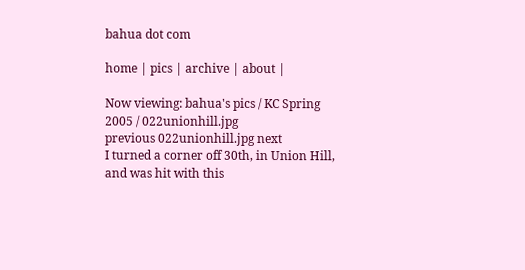bahua dot com

home | pics | archive | about |

Now viewing: bahua's pics / KC Spring 2005 / 022unionhill.jpg
previous 022unionhill.jpg next
I turned a corner off 30th, in Union Hill, and was hit with this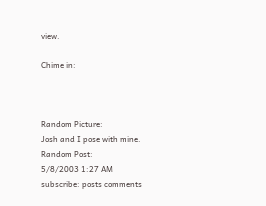view.

Chime in:



Random Picture:
Josh and I pose with mine.
Random Post:
5/8/2003 1:27 AM
subscribe: posts comments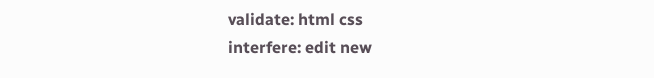validate: html css
interfere: edit new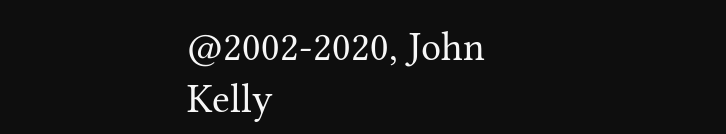@2002-2020, John Kelly